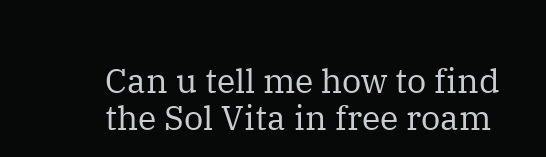Can u tell me how to find the Sol Vita in free roam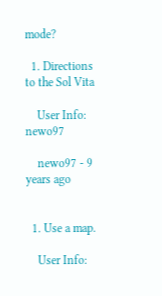mode?

  1. Directions to the Sol Vita

    User Info: newo97

    newo97 - 9 years ago


  1. Use a map.

    User Info: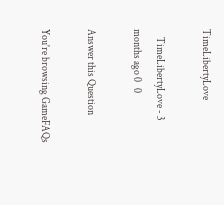TimeLibertyLove

    TimeLibertyLove - 3 months ago 0   0

Answer this Question

You're browsing GameFAQs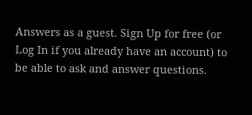Answers as a guest. Sign Up for free (or Log In if you already have an account) to be able to ask and answer questions.